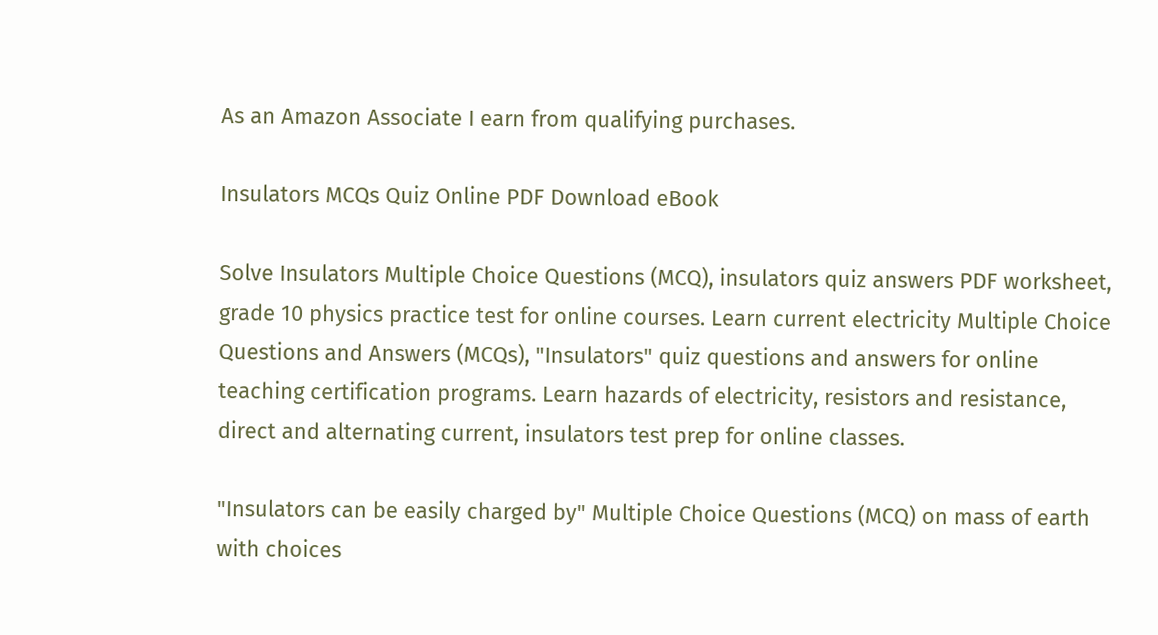As an Amazon Associate I earn from qualifying purchases.

Insulators MCQs Quiz Online PDF Download eBook

Solve Insulators Multiple Choice Questions (MCQ), insulators quiz answers PDF worksheet, grade 10 physics practice test for online courses. Learn current electricity Multiple Choice Questions and Answers (MCQs), "Insulators" quiz questions and answers for online teaching certification programs. Learn hazards of electricity, resistors and resistance, direct and alternating current, insulators test prep for online classes.

"Insulators can be easily charged by" Multiple Choice Questions (MCQ) on mass of earth with choices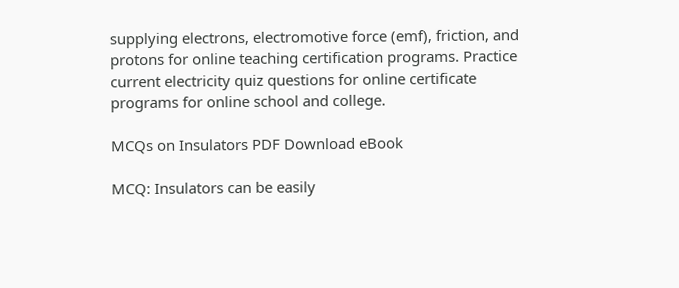supplying electrons, electromotive force (emf), friction, and protons for online teaching certification programs. Practice current electricity quiz questions for online certificate programs for online school and college.

MCQs on Insulators PDF Download eBook

MCQ: Insulators can be easily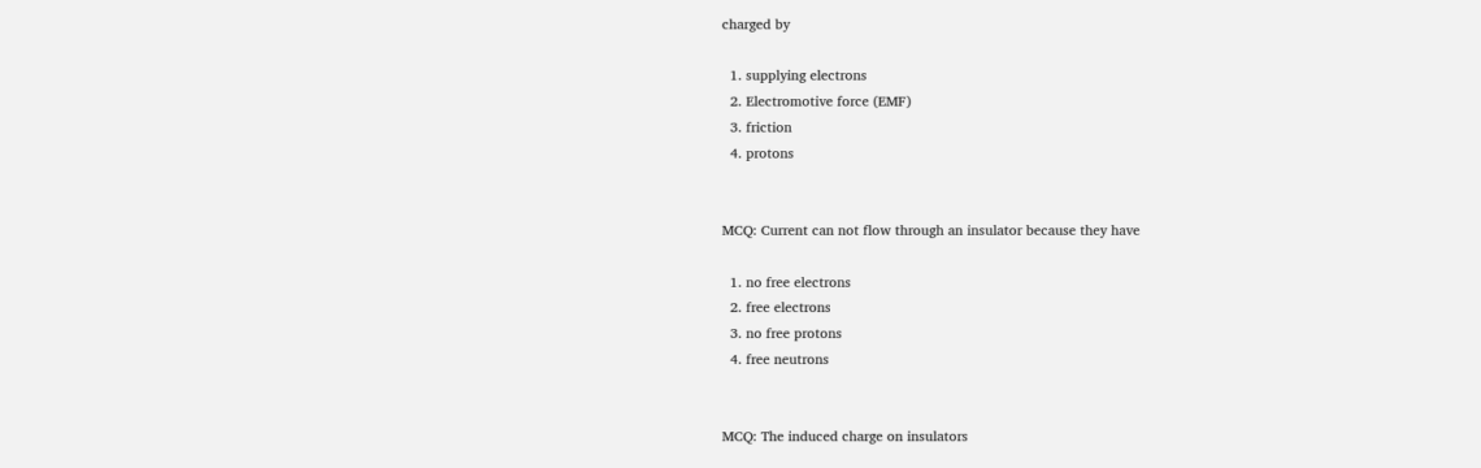charged by

  1. supplying electrons
  2. Electromotive force (EMF)
  3. friction
  4. protons


MCQ: Current can not flow through an insulator because they have

  1. no free electrons
  2. free electrons
  3. no free protons
  4. free neutrons


MCQ: The induced charge on insulators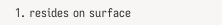1. resides on surface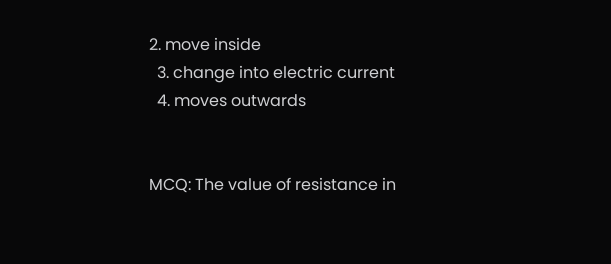2. move inside
  3. change into electric current
  4. moves outwards


MCQ: The value of resistance in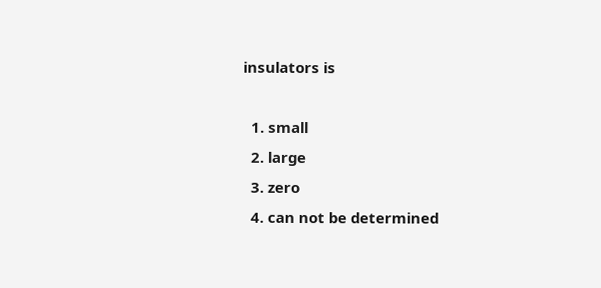insulators is

  1. small
  2. large
  3. zero
  4. can not be determined